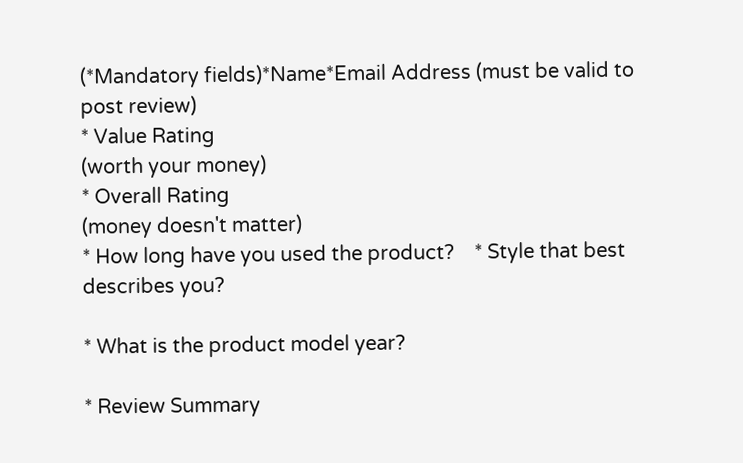(*Mandatory fields)*Name*Email Address (must be valid to post review)
* Value Rating
(worth your money)
* Overall Rating
(money doesn't matter)
* How long have you used the product?    * Style that best describes you?

* What is the product model year?

* Review Summary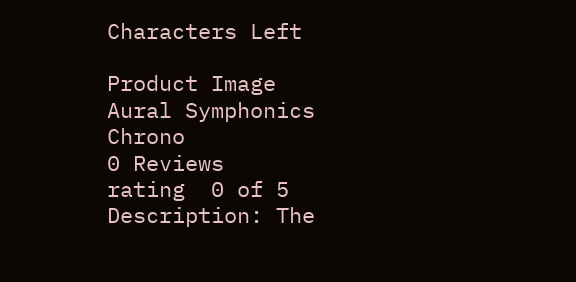Characters Left

Product Image
Aural Symphonics Chrono
0 Reviews
rating  0 of 5
Description: The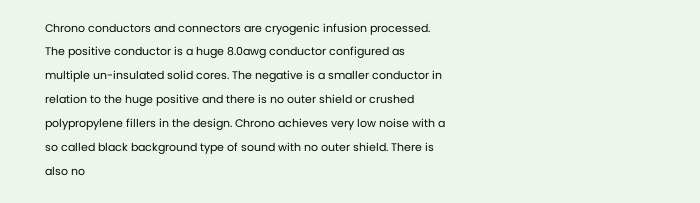Chrono conductors and connectors are cryogenic infusion processed. The positive conductor is a huge 8.0awg conductor configured as multiple un-insulated solid cores. The negative is a smaller conductor in relation to the huge positive and there is no outer shield or crushed polypropylene fillers in the design. Chrono achieves very low noise with a so called black background type of sound with no outer shield. There is also no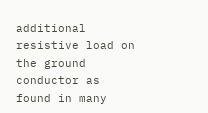additional resistive load on the ground conductor as found in many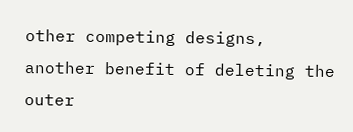other competing designs, another benefit of deleting the outer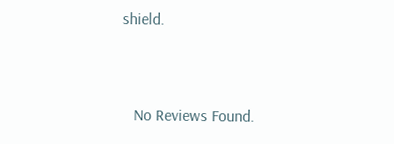shield.


   No Reviews Found.